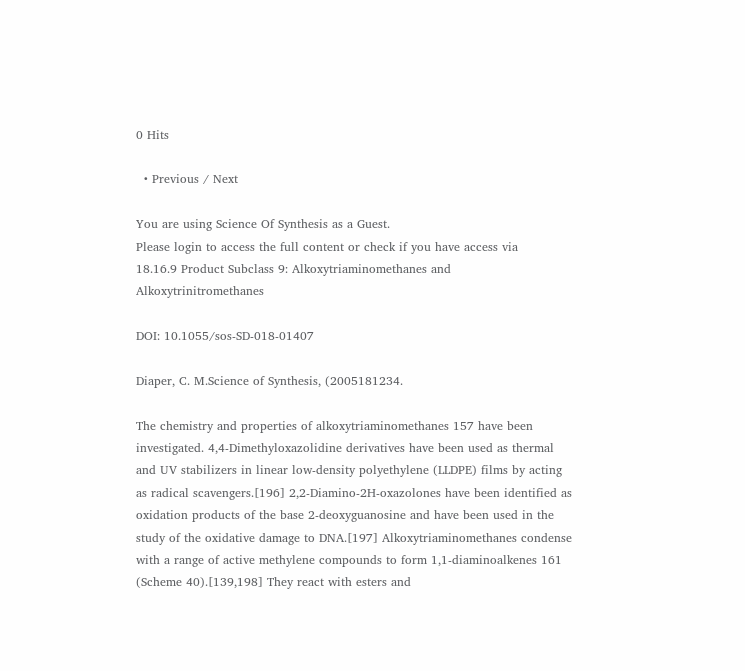0 Hits

  • Previous / Next

You are using Science Of Synthesis as a Guest.
Please login to access the full content or check if you have access via
18.16.9 Product Subclass 9: Alkoxytriaminomethanes and Alkoxytrinitromethanes

DOI: 10.1055/sos-SD-018-01407

Diaper, C. M.Science of Synthesis, (2005181234.

The chemistry and properties of alkoxytriaminomethanes 157 have been investigated. 4,4-Dimethyloxazolidine derivatives have been used as thermal and UV stabilizers in linear low-density polyethylene (LLDPE) films by acting as radical scavengers.[196] 2,2-Diamino-2H-oxazolones have been identified as oxidation products of the base 2-deoxyguanosine and have been used in the study of the oxidative damage to DNA.[197] Alkoxytriaminomethanes condense with a range of active methylene compounds to form 1,1-diaminoalkenes 161 (Scheme 40).[139,198] They react with esters and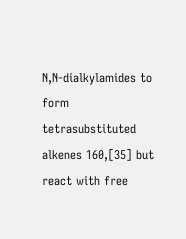N,N-dialkylamides to form tetrasubstituted alkenes 160,[35] but react with free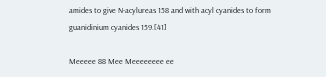amides to give N-acylureas 158 and with acyl cyanides to form guanidinium cyanides 159.[41]

Meeeee 88 Mee Meeeeeeee ee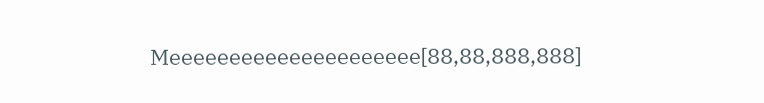Meeeeeeeeeeeeeeeeeeeee[88,88,888,888]